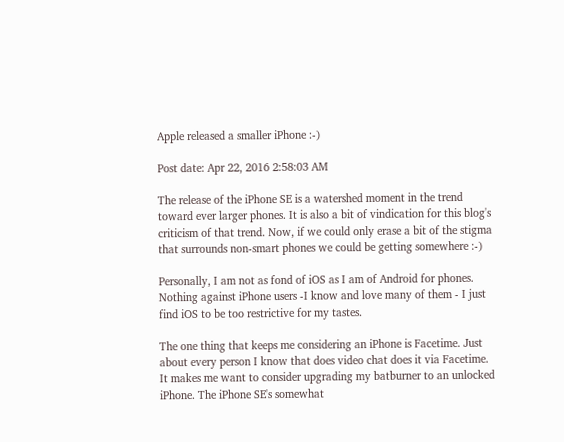Apple released a smaller iPhone :-)

Post date: Apr 22, 2016 2:58:03 AM

The release of the iPhone SE is a watershed moment in the trend toward ever larger phones. It is also a bit of vindication for this blog's criticism of that trend. Now, if we could only erase a bit of the stigma that surrounds non-smart phones we could be getting somewhere :-)

Personally, I am not as fond of iOS as I am of Android for phones. Nothing against iPhone users -I know and love many of them - I just find iOS to be too restrictive for my tastes.

The one thing that keeps me considering an iPhone is Facetime. Just about every person I know that does video chat does it via Facetime. It makes me want to consider upgrading my batburner to an unlocked iPhone. The iPhone SE's somewhat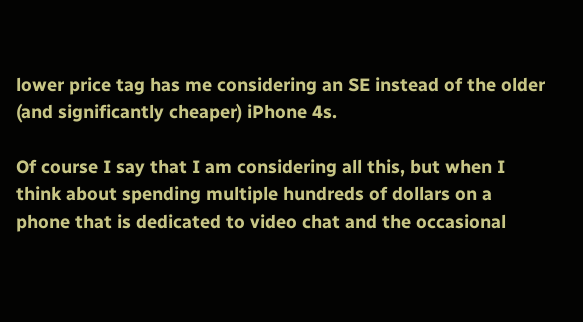lower price tag has me considering an SE instead of the older (and significantly cheaper) iPhone 4s.

Of course I say that I am considering all this, but when I think about spending multiple hundreds of dollars on a phone that is dedicated to video chat and the occasional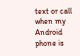text or call when my Android phone is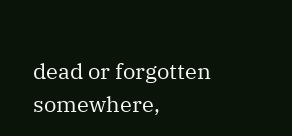dead or forgotten somewhere,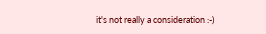it's not really a consideration :-)